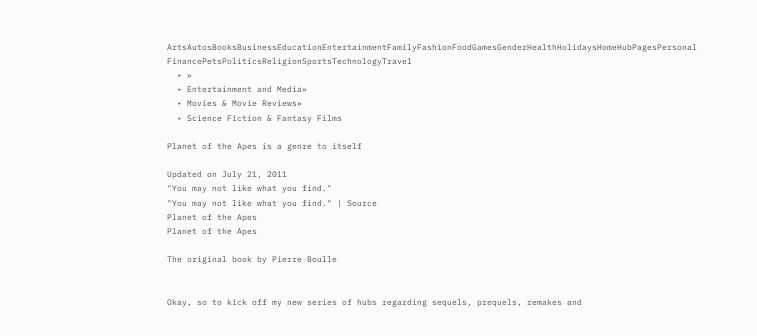ArtsAutosBooksBusinessEducationEntertainmentFamilyFashionFoodGamesGenderHealthHolidaysHomeHubPagesPersonal FinancePetsPoliticsReligionSportsTechnologyTravel
  • »
  • Entertainment and Media»
  • Movies & Movie Reviews»
  • Science Fiction & Fantasy Films

Planet of the Apes is a genre to itself

Updated on July 21, 2011
"You may not like what you find."
"You may not like what you find." | Source
Planet of the Apes
Planet of the Apes

The original book by Pierre Boulle


Okay, so to kick off my new series of hubs regarding sequels, prequels, remakes and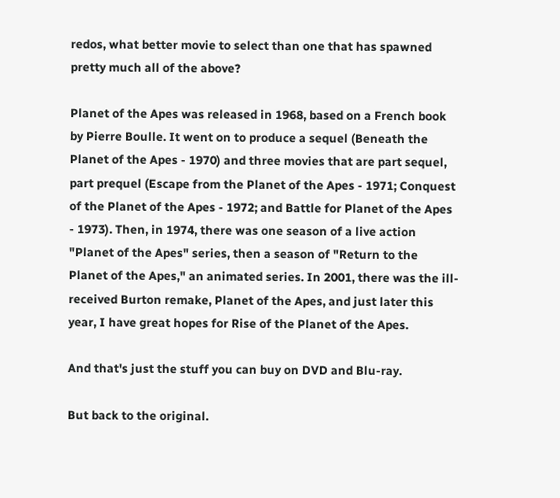redos, what better movie to select than one that has spawned pretty much all of the above?

Planet of the Apes was released in 1968, based on a French book by Pierre Boulle. It went on to produce a sequel (Beneath the Planet of the Apes - 1970) and three movies that are part sequel, part prequel (Escape from the Planet of the Apes - 1971; Conquest of the Planet of the Apes - 1972; and Battle for Planet of the Apes - 1973). Then, in 1974, there was one season of a live action "Planet of the Apes" series, then a season of "Return to the Planet of the Apes," an animated series. In 2001, there was the ill-received Burton remake, Planet of the Apes, and just later this year, I have great hopes for Rise of the Planet of the Apes.

And that's just the stuff you can buy on DVD and Blu-ray.

But back to the original.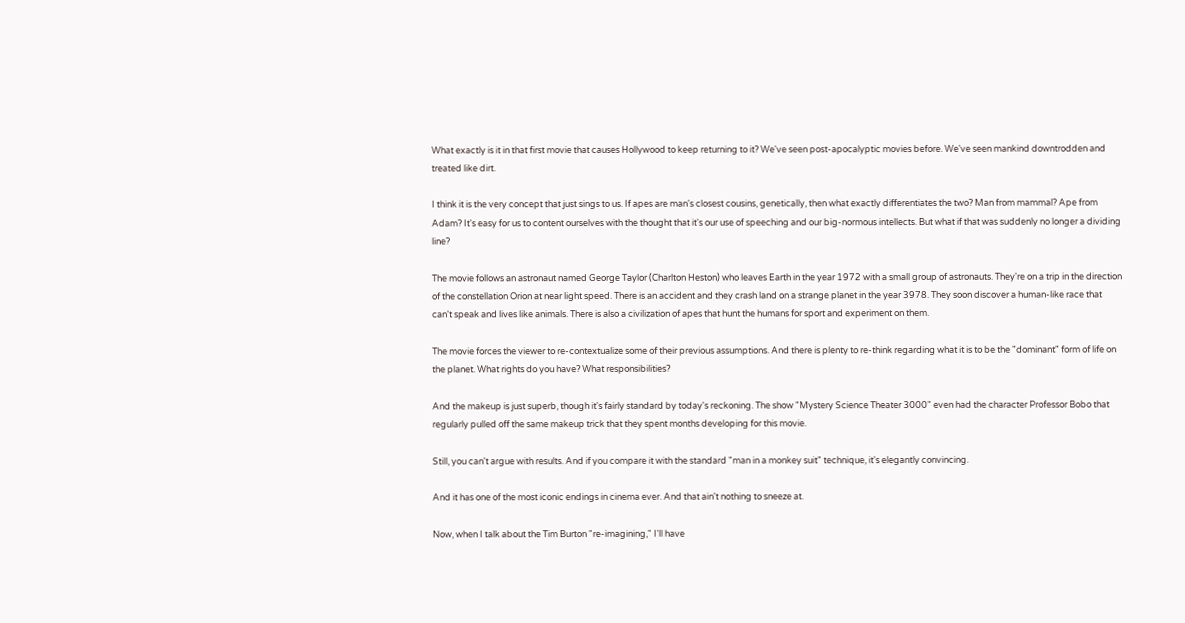What exactly is it in that first movie that causes Hollywood to keep returning to it? We've seen post-apocalyptic movies before. We've seen mankind downtrodden and treated like dirt.

I think it is the very concept that just sings to us. If apes are man's closest cousins, genetically, then what exactly differentiates the two? Man from mammal? Ape from Adam? It's easy for us to content ourselves with the thought that it's our use of speeching and our big-normous intellects. But what if that was suddenly no longer a dividing line?

The movie follows an astronaut named George Taylor (Charlton Heston) who leaves Earth in the year 1972 with a small group of astronauts. They're on a trip in the direction of the constellation Orion at near light speed. There is an accident and they crash land on a strange planet in the year 3978. They soon discover a human-like race that can't speak and lives like animals. There is also a civilization of apes that hunt the humans for sport and experiment on them.

The movie forces the viewer to re-contextualize some of their previous assumptions. And there is plenty to re-think regarding what it is to be the "dominant" form of life on the planet. What rights do you have? What responsibilities?

And the makeup is just superb, though it's fairly standard by today's reckoning. The show "Mystery Science Theater 3000" even had the character Professor Bobo that regularly pulled off the same makeup trick that they spent months developing for this movie.

Still, you can't argue with results. And if you compare it with the standard "man in a monkey suit" technique, it's elegantly convincing.

And it has one of the most iconic endings in cinema ever. And that ain't nothing to sneeze at.

Now, when I talk about the Tim Burton "re-imagining," I'll have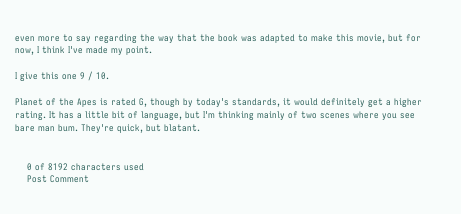even more to say regarding the way that the book was adapted to make this movie, but for now, I think I've made my point.

I give this one 9 / 10.

Planet of the Apes is rated G, though by today's standards, it would definitely get a higher rating. It has a little bit of language, but I'm thinking mainly of two scenes where you see bare man bum. They're quick, but blatant.


    0 of 8192 characters used
    Post Comment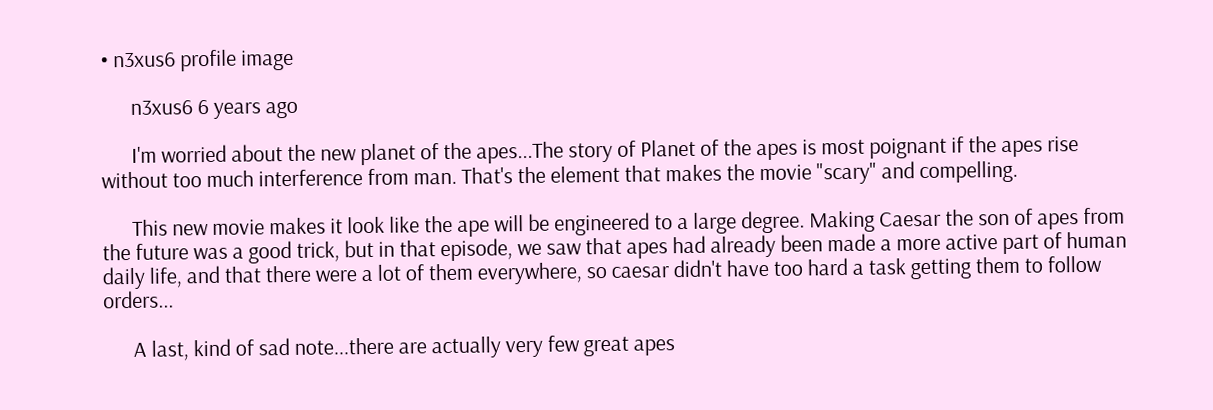• n3xus6 profile image

      n3xus6 6 years ago

      I'm worried about the new planet of the apes...The story of Planet of the apes is most poignant if the apes rise without too much interference from man. That's the element that makes the movie "scary" and compelling.

      This new movie makes it look like the ape will be engineered to a large degree. Making Caesar the son of apes from the future was a good trick, but in that episode, we saw that apes had already been made a more active part of human daily life, and that there were a lot of them everywhere, so caesar didn't have too hard a task getting them to follow orders...

      A last, kind of sad note...there are actually very few great apes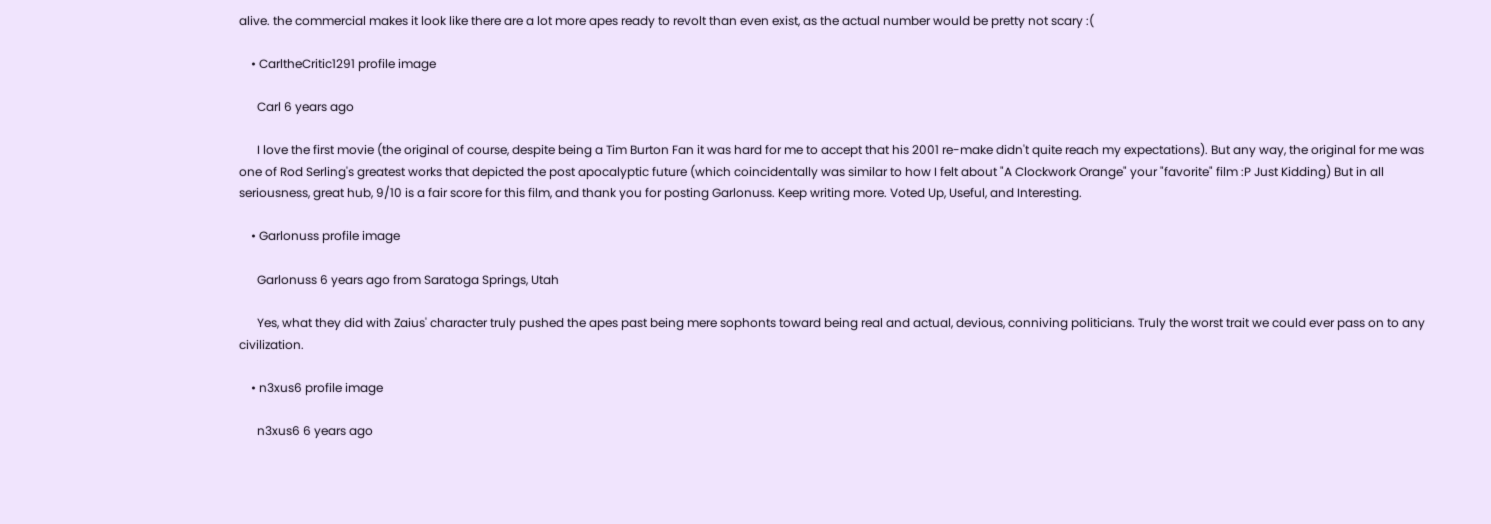alive. the commercial makes it look like there are a lot more apes ready to revolt than even exist, as the actual number would be pretty not scary :(

    • CarltheCritic1291 profile image

      Carl 6 years ago

      I love the first movie (the original of course, despite being a Tim Burton Fan it was hard for me to accept that his 2001 re-make didn't quite reach my expectations). But any way, the original for me was one of Rod Serling's greatest works that depicted the post apocalyptic future (which coincidentally was similar to how I felt about "A Clockwork Orange" your "favorite" film :P Just Kidding) But in all seriousness, great hub, 9/10 is a fair score for this film, and thank you for posting Garlonuss. Keep writing more. Voted Up, Useful, and Interesting.

    • Garlonuss profile image

      Garlonuss 6 years ago from Saratoga Springs, Utah

      Yes, what they did with Zaius' character truly pushed the apes past being mere sophonts toward being real and actual, devious, conniving politicians. Truly the worst trait we could ever pass on to any civilization.

    • n3xus6 profile image

      n3xus6 6 years ago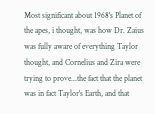Most significant about 1968's Planet of the apes, i thought, was how Dr. Zaius was fully aware of everything Taylor thought, and Cornelius and Zira were trying to prove...the fact that the planet was in fact Taylor's Earth, and that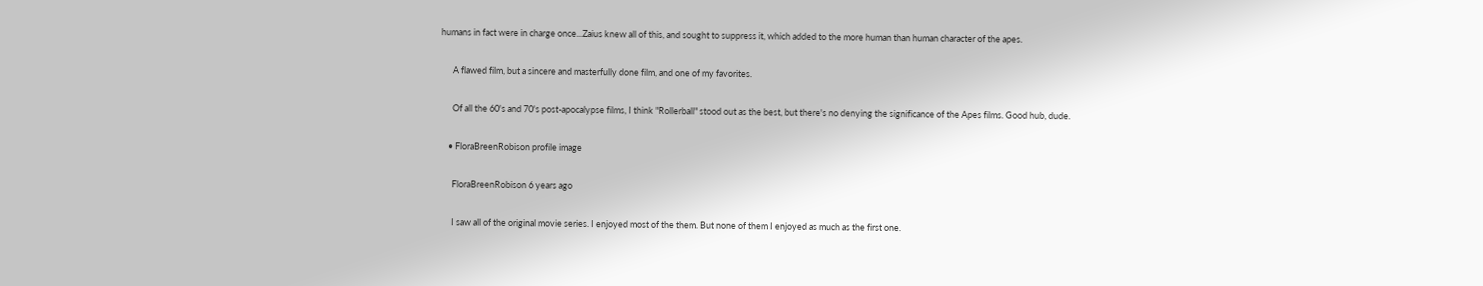humans in fact were in charge once...Zaius knew all of this, and sought to suppress it, which added to the more human than human character of the apes.

      A flawed film, but a sincere and masterfully done film, and one of my favorites.

      Of all the 60's and 70's post-apocalypse films, I think "Rollerball" stood out as the best, but there's no denying the significance of the Apes films. Good hub, dude.

    • FloraBreenRobison profile image

      FloraBreenRobison 6 years ago

      I saw all of the original movie series. I enjoyed most of the them. But none of them I enjoyed as much as the first one.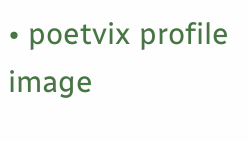• poetvix profile image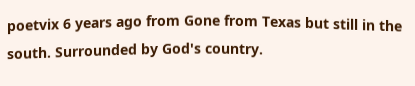poetvix 6 years ago from Gone from Texas but still in the south. Surrounded by God's country.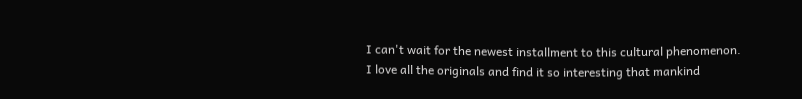I can't wait for the newest installment to this cultural phenomenon. I love all the originals and find it so interesting that mankind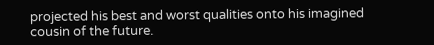projected his best and worst qualities onto his imagined cousin of the future.